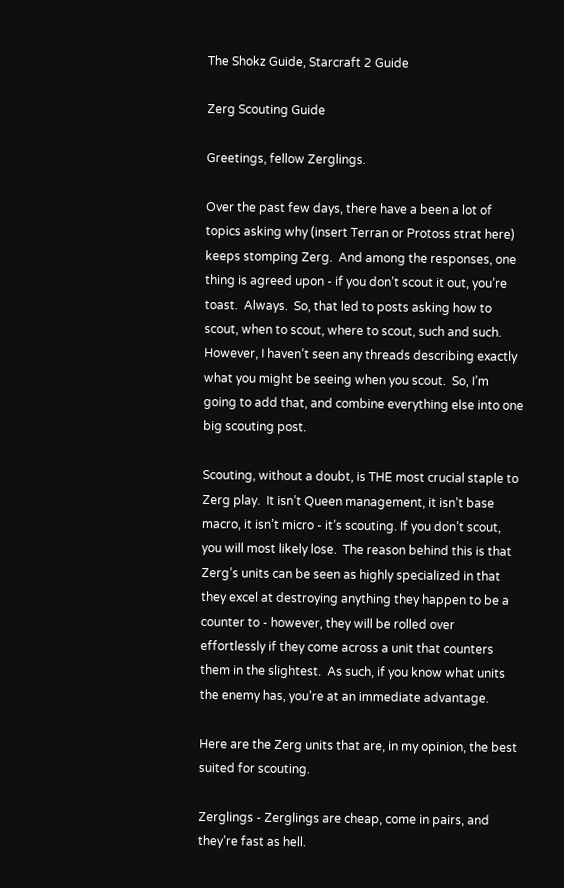The Shokz Guide, Starcraft 2 Guide

Zerg Scouting Guide

Greetings, fellow Zerglings.

Over the past few days, there have a been a lot of topics asking why (insert Terran or Protoss strat here) keeps stomping Zerg.  And among the responses, one thing is agreed upon - if you don’t scout it out, you’re toast.  Always.  So, that led to posts asking how to scout, when to scout, where to scout, such and such.  However, I haven’t seen any threads describing exactly what you might be seeing when you scout.  So, I’m going to add that, and combine everything else into one big scouting post.

Scouting, without a doubt, is THE most crucial staple to Zerg play.  It isn’t Queen management, it isn’t base macro, it isn’t micro - it’s scouting. If you don’t scout, you will most likely lose.  The reason behind this is that Zerg’s units can be seen as highly specialized in that they excel at destroying anything they happen to be a counter to - however, they will be rolled over effortlessly if they come across a unit that counters them in the slightest.  As such, if you know what units the enemy has, you’re at an immediate advantage.

Here are the Zerg units that are, in my opinion, the best suited for scouting.

Zerglings - Zerglings are cheap, come in pairs, and they’re fast as hell.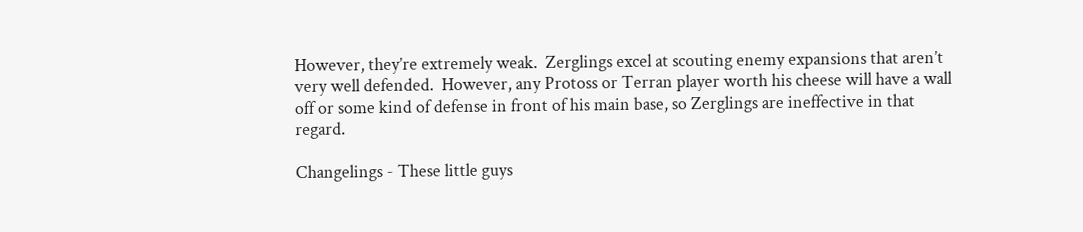However, they’re extremely weak.  Zerglings excel at scouting enemy expansions that aren’t very well defended.  However, any Protoss or Terran player worth his cheese will have a wall off or some kind of defense in front of his main base, so Zerglings are ineffective in that regard.

Changelings - These little guys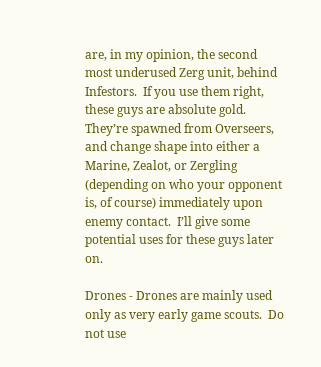are, in my opinion, the second most underused Zerg unit, behind Infestors.  If you use them right, these guys are absolute gold.  They’re spawned from Overseers, and change shape into either a Marine, Zealot, or Zergling (depending on who your opponent is, of course) immediately upon enemy contact.  I’ll give some potential uses for these guys later on.

Drones - Drones are mainly used only as very early game scouts.  Do not use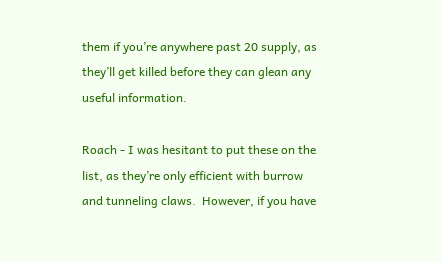them if you’re anywhere past 20 supply, as they’ll get killed before they can glean any useful information.

Roach - I was hesitant to put these on the list, as they’re only efficient with burrow and tunneling claws.  However, if you have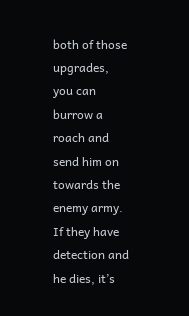both of those upgrades, you can burrow a roach and send him on towards the enemy army.  If they have detection and he dies, it’s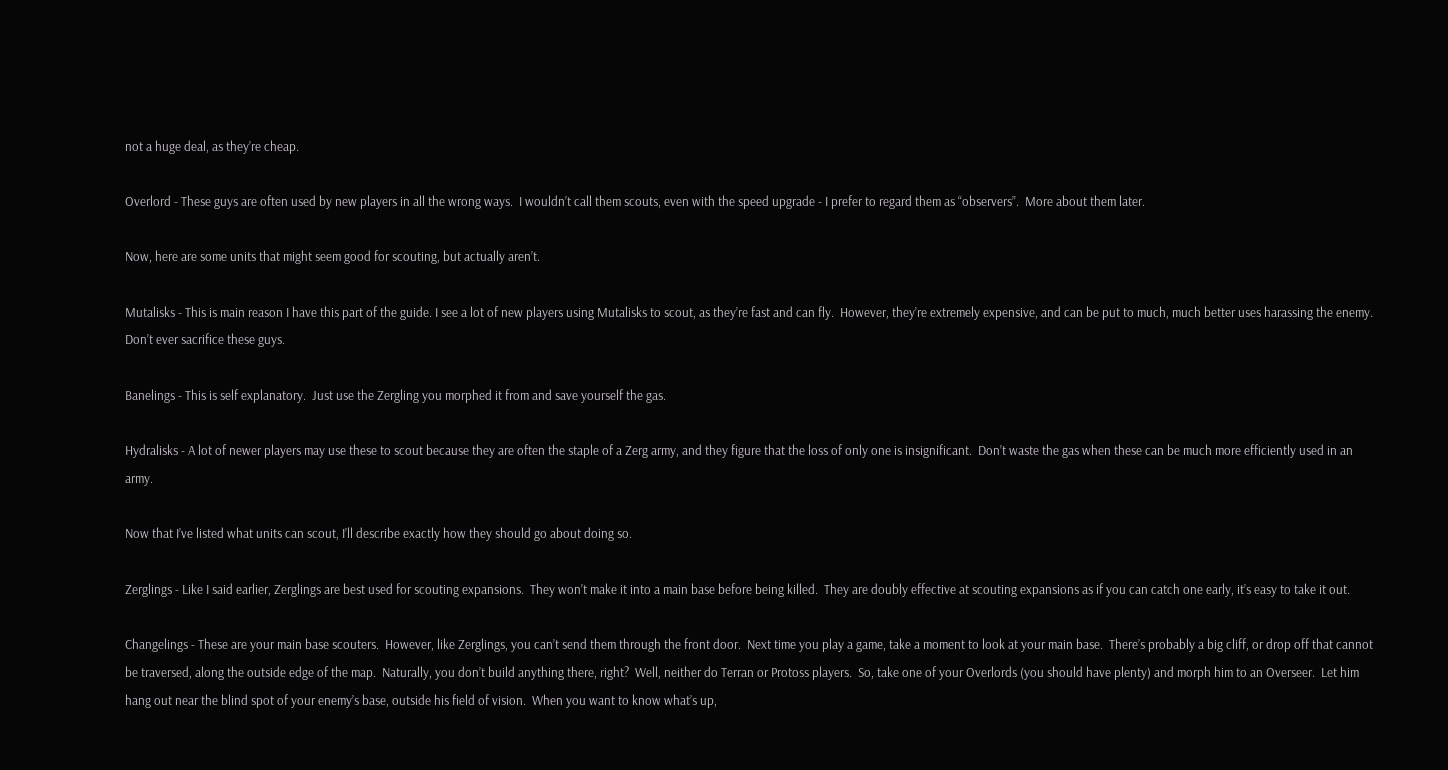not a huge deal, as they’re cheap.

Overlord - These guys are often used by new players in all the wrong ways.  I wouldn’t call them scouts, even with the speed upgrade - I prefer to regard them as “observers”.  More about them later.

Now, here are some units that might seem good for scouting, but actually aren’t.

Mutalisks - This is main reason I have this part of the guide. I see a lot of new players using Mutalisks to scout, as they’re fast and can fly.  However, they’re extremely expensive, and can be put to much, much better uses harassing the enemy.  Don’t ever sacrifice these guys.

Banelings - This is self explanatory.  Just use the Zergling you morphed it from and save yourself the gas.

Hydralisks - A lot of newer players may use these to scout because they are often the staple of a Zerg army, and they figure that the loss of only one is insignificant.  Don’t waste the gas when these can be much more efficiently used in an army.

Now that I’ve listed what units can scout, I’ll describe exactly how they should go about doing so.

Zerglings - Like I said earlier, Zerglings are best used for scouting expansions.  They won’t make it into a main base before being killed.  They are doubly effective at scouting expansions as if you can catch one early, it’s easy to take it out.

Changelings - These are your main base scouters.  However, like Zerglings, you can’t send them through the front door.  Next time you play a game, take a moment to look at your main base.  There’s probably a big cliff, or drop off that cannot be traversed, along the outside edge of the map.  Naturally, you don’t build anything there, right?  Well, neither do Terran or Protoss players.  So, take one of your Overlords (you should have plenty) and morph him to an Overseer.  Let him hang out near the blind spot of your enemy’s base, outside his field of vision.  When you want to know what’s up,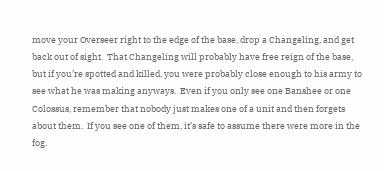move your Overseer right to the edge of the base, drop a Changeling, and get back out of sight.  That Changeling will probably have free reign of the base, but if you’re spotted and killed, you were probably close enough to his army to see what he was making anyways.  Even if you only see one Banshee or one Colossus, remember that nobody just makes one of a unit and then forgets about them.  If you see one of them, it’s safe to assume there were more in the fog.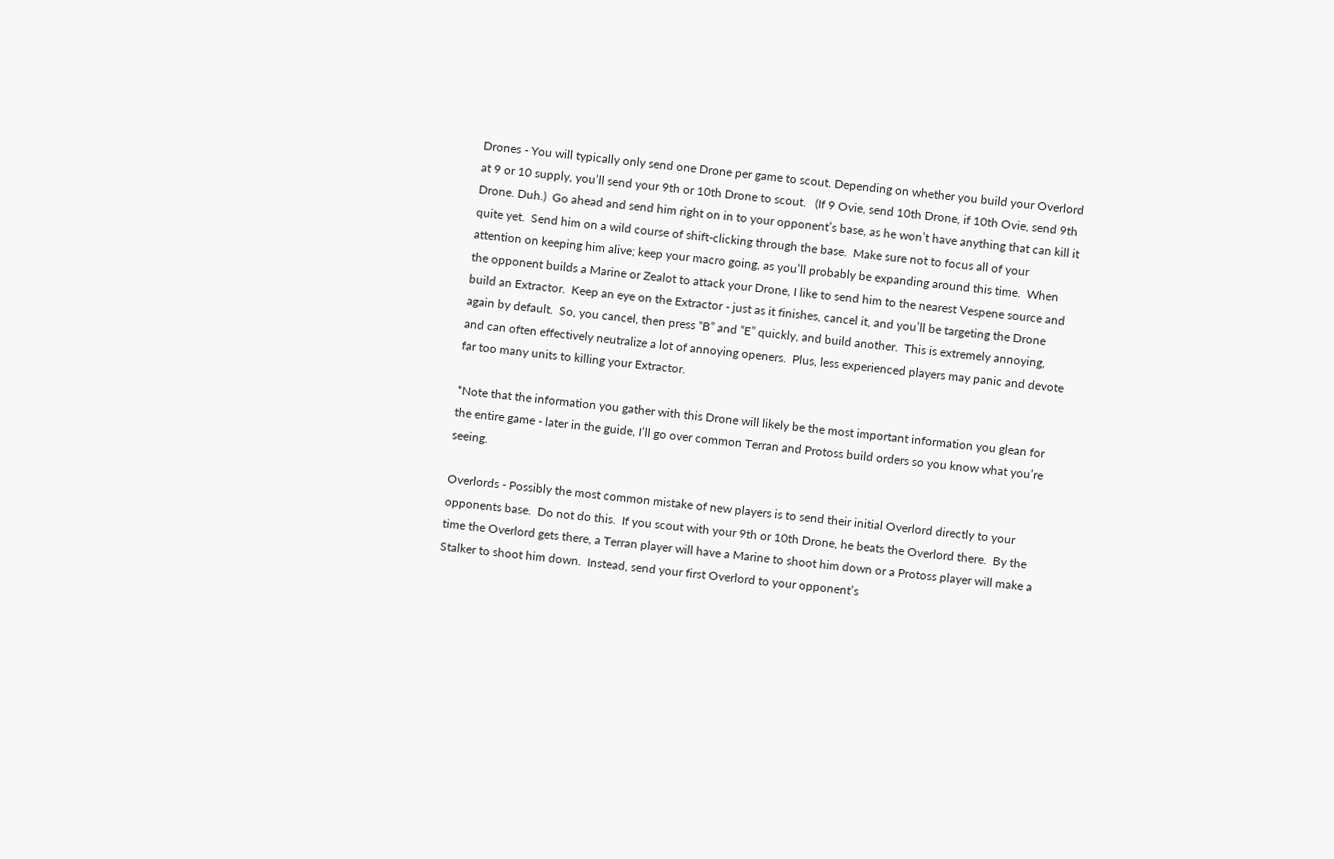Drones - You will typically only send one Drone per game to scout. Depending on whether you build your Overlord at 9 or 10 supply, you’ll send your 9th or 10th Drone to scout.   (If 9 Ovie, send 10th Drone, if 10th Ovie, send 9th Drone. Duh.)  Go ahead and send him right on in to your opponent’s base, as he won’t have anything that can kill it quite yet.  Send him on a wild course of shift-clicking through the base.  Make sure not to focus all of your attention on keeping him alive; keep your macro going, as you’ll probably be expanding around this time.  When the opponent builds a Marine or Zealot to attack your Drone, I like to send him to the nearest Vespene source and build an Extractor.  Keep an eye on the Extractor - just as it finishes, cancel it, and you’ll be targeting the Drone again by default.  So, you cancel, then press “B” and “E” quickly, and build another.  This is extremely annoying, and can often effectively neutralize a lot of annoying openers.  Plus, less experienced players may panic and devote far too many units to killing your Extractor.

*Note that the information you gather with this Drone will likely be the most important information you glean for the entire game - later in the guide, I’ll go over common Terran and Protoss build orders so you know what you’re seeing.

Overlords - Possibly the most common mistake of new players is to send their initial Overlord directly to your opponents base.  Do not do this.  If you scout with your 9th or 10th Drone, he beats the Overlord there.  By the time the Overlord gets there, a Terran player will have a Marine to shoot him down or a Protoss player will make a Stalker to shoot him down.  Instead, send your first Overlord to your opponent’s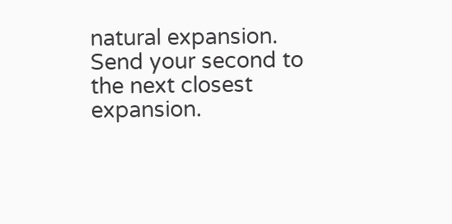natural expansion.  Send your second to the next closest expansion.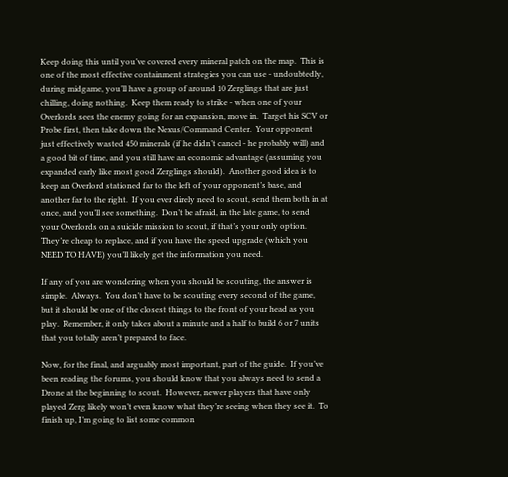Keep doing this until you’ve covered every mineral patch on the map.  This is one of the most effective containment strategies you can use - undoubtedly, during midgame, you’ll have a group of around 10 Zerglings that are just chilling, doing nothing.  Keep them ready to strike - when one of your Overlords sees the enemy going for an expansion, move in.  Target his SCV or Probe first, then take down the Nexus/Command Center.  Your opponent just effectively wasted 450 minerals (if he didn’t cancel - he probably will) and a good bit of time, and you still have an economic advantage (assuming you expanded early like most good Zerglings should).  Another good idea is to keep an Overlord stationed far to the left of your opponent’s base, and another far to the right.  If you ever direly need to scout, send them both in at once, and you’ll see something.  Don’t be afraid, in the late game, to send your Overlords on a suicide mission to scout, if that’s your only option. They’re cheap to replace, and if you have the speed upgrade (which you NEED TO HAVE) you’ll likely get the information you need.

If any of you are wondering when you should be scouting, the answer is simple.  Always.  You don’t have to be scouting every second of the game, but it should be one of the closest things to the front of your head as you play.  Remember, it only takes about a minute and a half to build 6 or 7 units that you totally aren’t prepared to face.

Now, for the final, and arguably most important, part of the guide.  If you’ve been reading the forums, you should know that you always need to send a Drone at the beginning to scout.  However, newer players that have only played Zerg likely won’t even know what they’re seeing when they see it.  To finish up, I’m going to list some common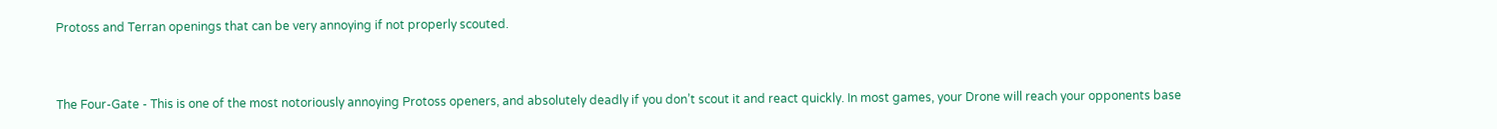Protoss and Terran openings that can be very annoying if not properly scouted.


The Four-Gate - This is one of the most notoriously annoying Protoss openers, and absolutely deadly if you don’t scout it and react quickly. In most games, your Drone will reach your opponents base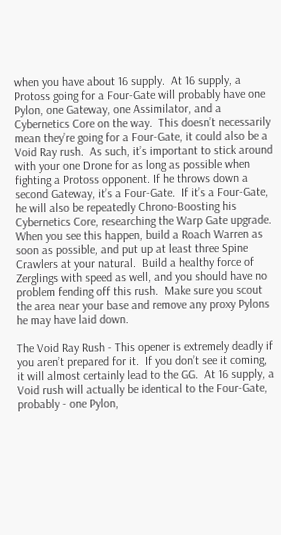when you have about 16 supply.  At 16 supply, a Protoss going for a Four-Gate will probably have one Pylon, one Gateway, one Assimilator, and a Cybernetics Core on the way.  This doesn’t necessarily mean they’re going for a Four-Gate, it could also be a Void Ray rush.  As such, it’s important to stick around with your one Drone for as long as possible when fighting a Protoss opponent. If he throws down a second Gateway, it’s a Four-Gate.  If it’s a Four-Gate, he will also be repeatedly Chrono-Boosting his Cybernetics Core, researching the Warp Gate upgrade. When you see this happen, build a Roach Warren as soon as possible, and put up at least three Spine Crawlers at your natural.  Build a healthy force of Zerglings with speed as well, and you should have no problem fending off this rush.  Make sure you scout the area near your base and remove any proxy Pylons he may have laid down.

The Void Ray Rush - This opener is extremely deadly if you aren’t prepared for it.  If you don’t see it coming, it will almost certainly lead to the GG.  At 16 supply, a Void rush will actually be identical to the Four-Gate, probably - one Pylon,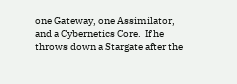one Gateway, one Assimilator, and a Cybernetics Core.  If he throws down a Stargate after the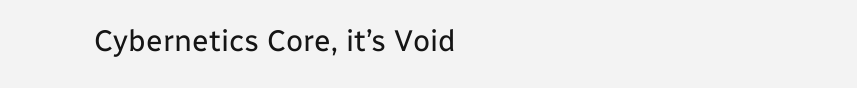Cybernetics Core, it’s Void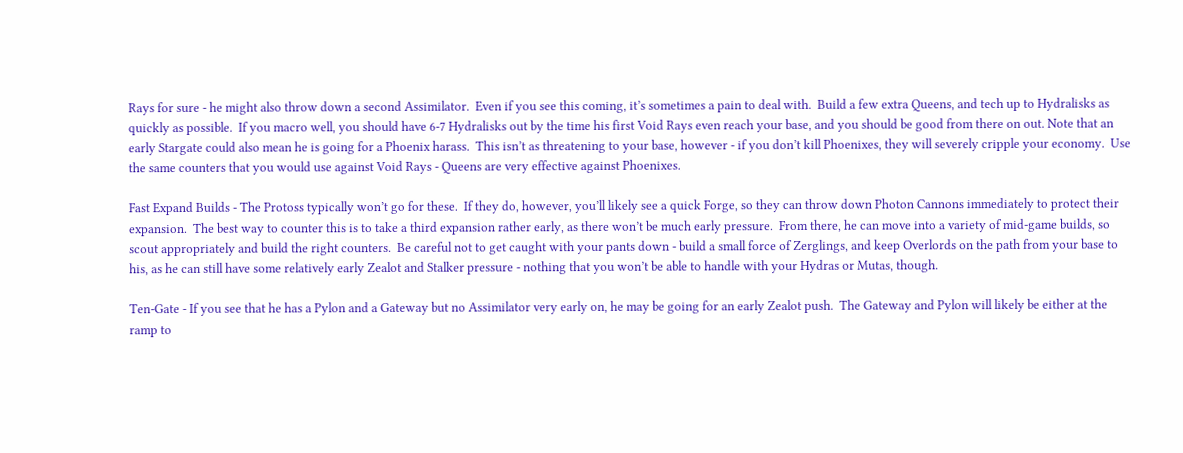Rays for sure - he might also throw down a second Assimilator.  Even if you see this coming, it’s sometimes a pain to deal with.  Build a few extra Queens, and tech up to Hydralisks as quickly as possible.  If you macro well, you should have 6-7 Hydralisks out by the time his first Void Rays even reach your base, and you should be good from there on out. Note that an early Stargate could also mean he is going for a Phoenix harass.  This isn’t as threatening to your base, however - if you don’t kill Phoenixes, they will severely cripple your economy.  Use the same counters that you would use against Void Rays - Queens are very effective against Phoenixes.

Fast Expand Builds - The Protoss typically won’t go for these.  If they do, however, you’ll likely see a quick Forge, so they can throw down Photon Cannons immediately to protect their expansion.  The best way to counter this is to take a third expansion rather early, as there won’t be much early pressure.  From there, he can move into a variety of mid-game builds, so scout appropriately and build the right counters.  Be careful not to get caught with your pants down - build a small force of Zerglings, and keep Overlords on the path from your base to his, as he can still have some relatively early Zealot and Stalker pressure - nothing that you won’t be able to handle with your Hydras or Mutas, though.

Ten-Gate - If you see that he has a Pylon and a Gateway but no Assimilator very early on, he may be going for an early Zealot push.  The Gateway and Pylon will likely be either at the ramp to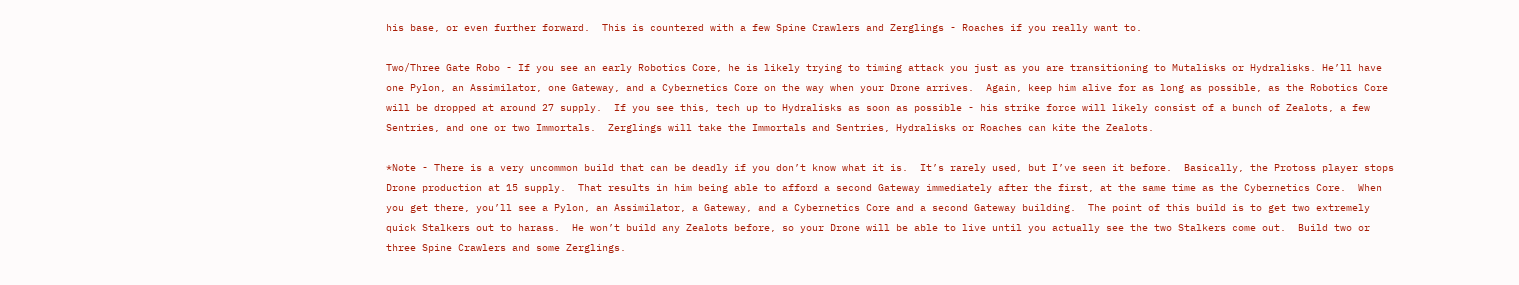his base, or even further forward.  This is countered with a few Spine Crawlers and Zerglings - Roaches if you really want to.

Two/Three Gate Robo - If you see an early Robotics Core, he is likely trying to timing attack you just as you are transitioning to Mutalisks or Hydralisks. He’ll have one Pylon, an Assimilator, one Gateway, and a Cybernetics Core on the way when your Drone arrives.  Again, keep him alive for as long as possible, as the Robotics Core will be dropped at around 27 supply.  If you see this, tech up to Hydralisks as soon as possible - his strike force will likely consist of a bunch of Zealots, a few Sentries, and one or two Immortals.  Zerglings will take the Immortals and Sentries, Hydralisks or Roaches can kite the Zealots.

*Note - There is a very uncommon build that can be deadly if you don’t know what it is.  It’s rarely used, but I’ve seen it before.  Basically, the Protoss player stops Drone production at 15 supply.  That results in him being able to afford a second Gateway immediately after the first, at the same time as the Cybernetics Core.  When you get there, you’ll see a Pylon, an Assimilator, a Gateway, and a Cybernetics Core and a second Gateway building.  The point of this build is to get two extremely quick Stalkers out to harass.  He won’t build any Zealots before, so your Drone will be able to live until you actually see the two Stalkers come out.  Build two or three Spine Crawlers and some Zerglings.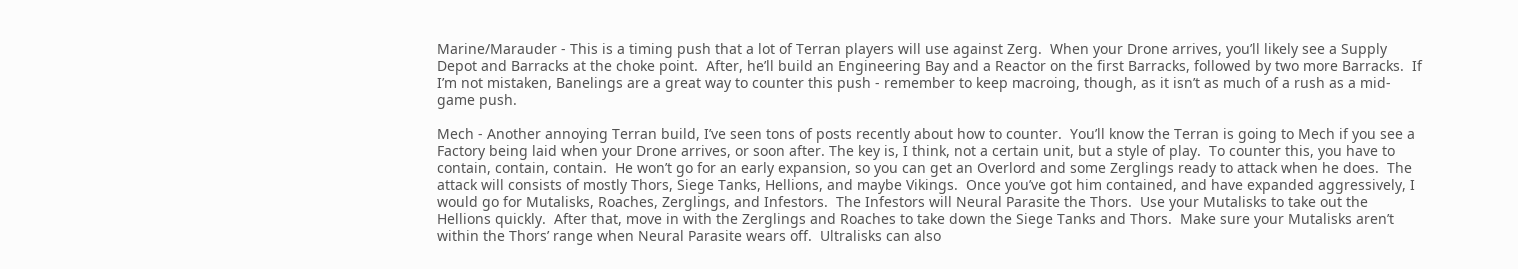Marine/Marauder - This is a timing push that a lot of Terran players will use against Zerg.  When your Drone arrives, you’ll likely see a Supply Depot and Barracks at the choke point.  After, he’ll build an Engineering Bay and a Reactor on the first Barracks, followed by two more Barracks.  If I’m not mistaken, Banelings are a great way to counter this push - remember to keep macroing, though, as it isn’t as much of a rush as a mid-game push.

Mech - Another annoying Terran build, I’ve seen tons of posts recently about how to counter.  You’ll know the Terran is going to Mech if you see a Factory being laid when your Drone arrives, or soon after. The key is, I think, not a certain unit, but a style of play.  To counter this, you have to contain, contain, contain.  He won’t go for an early expansion, so you can get an Overlord and some Zerglings ready to attack when he does.  The attack will consists of mostly Thors, Siege Tanks, Hellions, and maybe Vikings.  Once you’ve got him contained, and have expanded aggressively, I would go for Mutalisks, Roaches, Zerglings, and Infestors.  The Infestors will Neural Parasite the Thors.  Use your Mutalisks to take out the Hellions quickly.  After that, move in with the Zerglings and Roaches to take down the Siege Tanks and Thors.  Make sure your Mutalisks aren’t within the Thors’ range when Neural Parasite wears off.  Ultralisks can also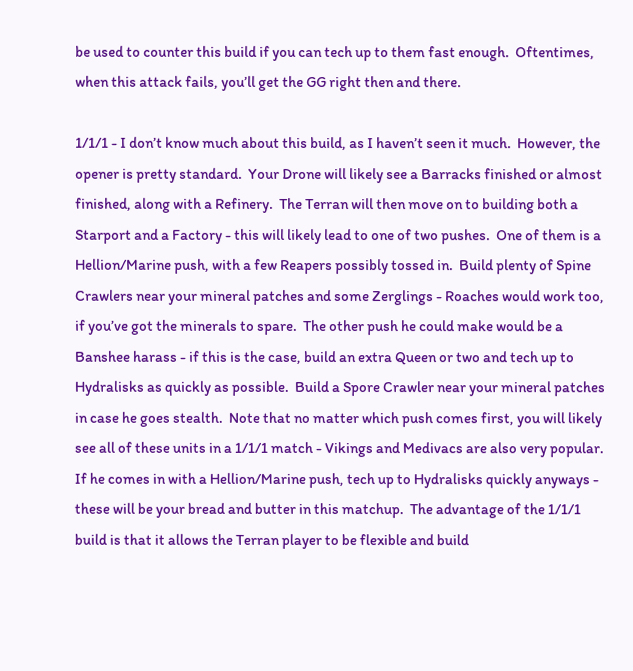be used to counter this build if you can tech up to them fast enough.  Oftentimes, when this attack fails, you’ll get the GG right then and there.

1/1/1 - I don’t know much about this build, as I haven’t seen it much.  However, the opener is pretty standard.  Your Drone will likely see a Barracks finished or almost finished, along with a Refinery.  The Terran will then move on to building both a Starport and a Factory - this will likely lead to one of two pushes.  One of them is a Hellion/Marine push, with a few Reapers possibly tossed in.  Build plenty of Spine Crawlers near your mineral patches and some Zerglings - Roaches would work too, if you’ve got the minerals to spare.  The other push he could make would be a Banshee harass - if this is the case, build an extra Queen or two and tech up to Hydralisks as quickly as possible.  Build a Spore Crawler near your mineral patches in case he goes stealth.  Note that no matter which push comes first, you will likely see all of these units in a 1/1/1 match - Vikings and Medivacs are also very popular.  If he comes in with a Hellion/Marine push, tech up to Hydralisks quickly anyways - these will be your bread and butter in this matchup.  The advantage of the 1/1/1 build is that it allows the Terran player to be flexible and build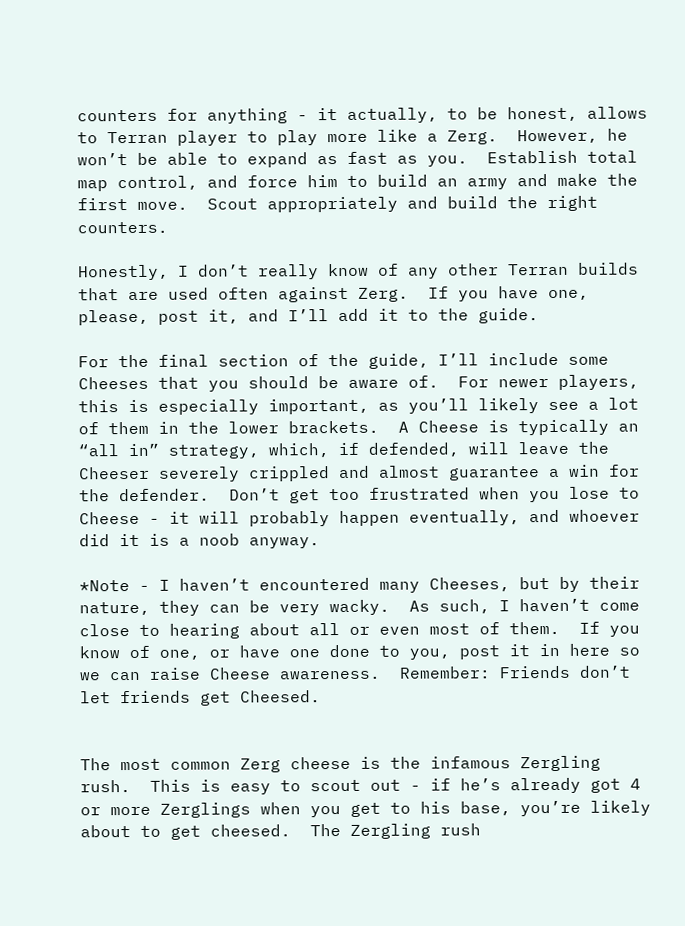counters for anything - it actually, to be honest, allows to Terran player to play more like a Zerg.  However, he won’t be able to expand as fast as you.  Establish total map control, and force him to build an army and make the first move.  Scout appropriately and build the right counters.

Honestly, I don’t really know of any other Terran builds that are used often against Zerg.  If you have one, please, post it, and I’ll add it to the guide.

For the final section of the guide, I’ll include some Cheeses that you should be aware of.  For newer players, this is especially important, as you’ll likely see a lot of them in the lower brackets.  A Cheese is typically an “all in” strategy, which, if defended, will leave the Cheeser severely crippled and almost guarantee a win for the defender.  Don’t get too frustrated when you lose to Cheese - it will probably happen eventually, and whoever did it is a noob anyway.

*Note - I haven’t encountered many Cheeses, but by their nature, they can be very wacky.  As such, I haven’t come close to hearing about all or even most of them.  If you know of one, or have one done to you, post it in here so we can raise Cheese awareness.  Remember: Friends don’t let friends get Cheesed.


The most common Zerg cheese is the infamous Zergling rush.  This is easy to scout out - if he’s already got 4 or more Zerglings when you get to his base, you’re likely about to get cheesed.  The Zergling rush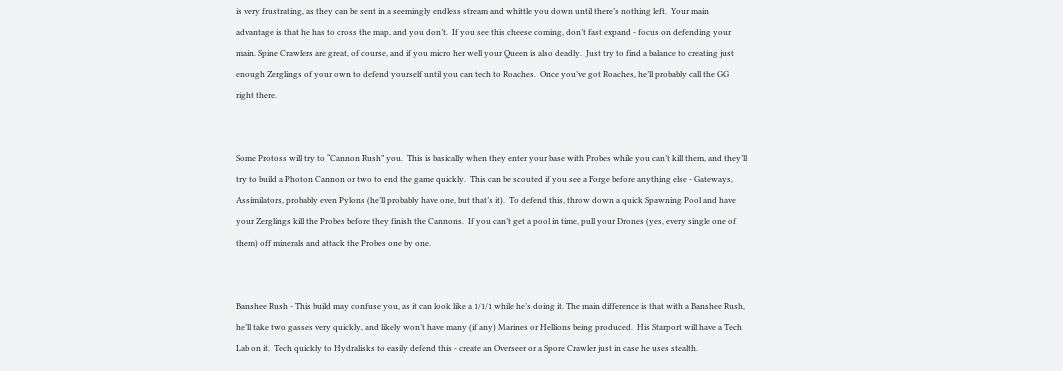is very frustrating, as they can be sent in a seemingly endless stream and whittle you down until there’s nothing left.  Your main advantage is that he has to cross the map, and you don’t.  If you see this cheese coming, don’t fast expand - focus on defending your main. Spine Crawlers are great, of course, and if you micro her well your Queen is also deadly.  Just try to find a balance to creating just enough Zerglings of your own to defend yourself until you can tech to Roaches.  Once you’ve got Roaches, he’ll probably call the GG right there.


Some Protoss will try to “Cannon Rush” you.  This is basically when they enter your base with Probes while you can’t kill them, and they’ll try to build a Photon Cannon or two to end the game quickly.  This can be scouted if you see a Forge before anything else - Gateways, Assimilators, probably even Pylons (he’ll probably have one, but that’s it).  To defend this, throw down a quick Spawning Pool and have your Zerglings kill the Probes before they finish the Cannons.  If you can’t get a pool in time, pull your Drones (yes, every single one of them) off minerals and attack the Probes one by one.


Banshee Rush - This build may confuse you, as it can look like a 1/1/1 while he’s doing it. The main difference is that with a Banshee Rush, he’ll take two gasses very quickly, and likely won’t have many (if any) Marines or Hellions being produced.  His Starport will have a Tech Lab on it.  Tech quickly to Hydralisks to easily defend this - create an Overseer or a Spore Crawler just in case he uses stealth.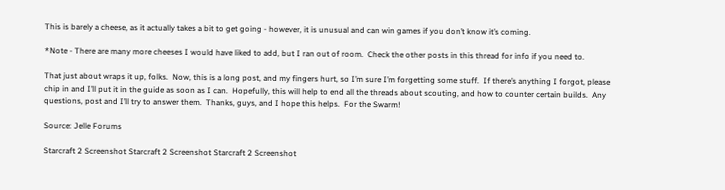This is barely a cheese, as it actually takes a bit to get going - however, it is unusual and can win games if you don’t know it’s coming.

*Note - There are many more cheeses I would have liked to add, but I ran out of room.  Check the other posts in this thread for info if you need to.

That just about wraps it up, folks.  Now, this is a long post, and my fingers hurt, so I’m sure I’m forgetting some stuff.  If there’s anything I forgot, please chip in and I’ll put it in the guide as soon as I can.  Hopefully, this will help to end all the threads about scouting, and how to counter certain builds.  Any questions, post and I’ll try to answer them.  Thanks, guys, and I hope this helps.  For the Swarm!

Source: Jelle Forums

Starcraft 2 Screenshot Starcraft 2 Screenshot Starcraft 2 Screenshot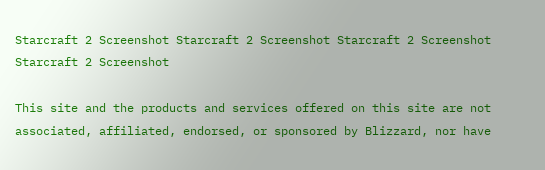Starcraft 2 Screenshot Starcraft 2 Screenshot Starcraft 2 Screenshot Starcraft 2 Screenshot

This site and the products and services offered on this site are not associated, affiliated, endorsed, or sponsored by Blizzard, nor have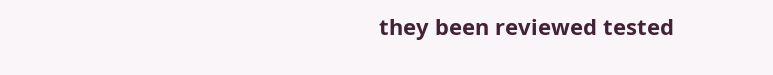they been reviewed tested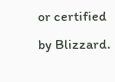or certified by Blizzard.